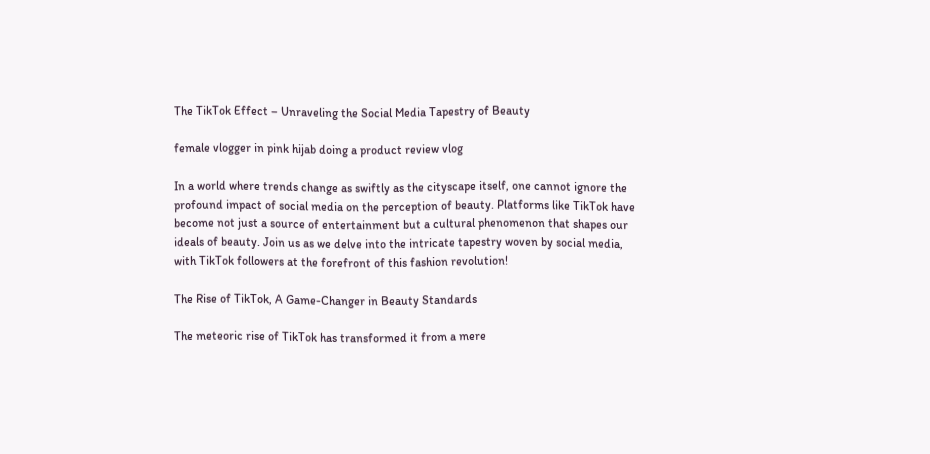The TikTok Effect – Unraveling the Social Media Tapestry of Beauty

female vlogger in pink hijab doing a product review vlog

In a world where trends change as swiftly as the cityscape itself, one cannot ignore the profound impact of social media on the perception of beauty. Platforms like TikTok have become not just a source of entertainment but a cultural phenomenon that shapes our ideals of beauty. Join us as we delve into the intricate tapestry woven by social media, with TikTok followers at the forefront of this fashion revolution!

The Rise of TikTok, A Game-Changer in Beauty Standards

The meteoric rise of TikTok has transformed it from a mere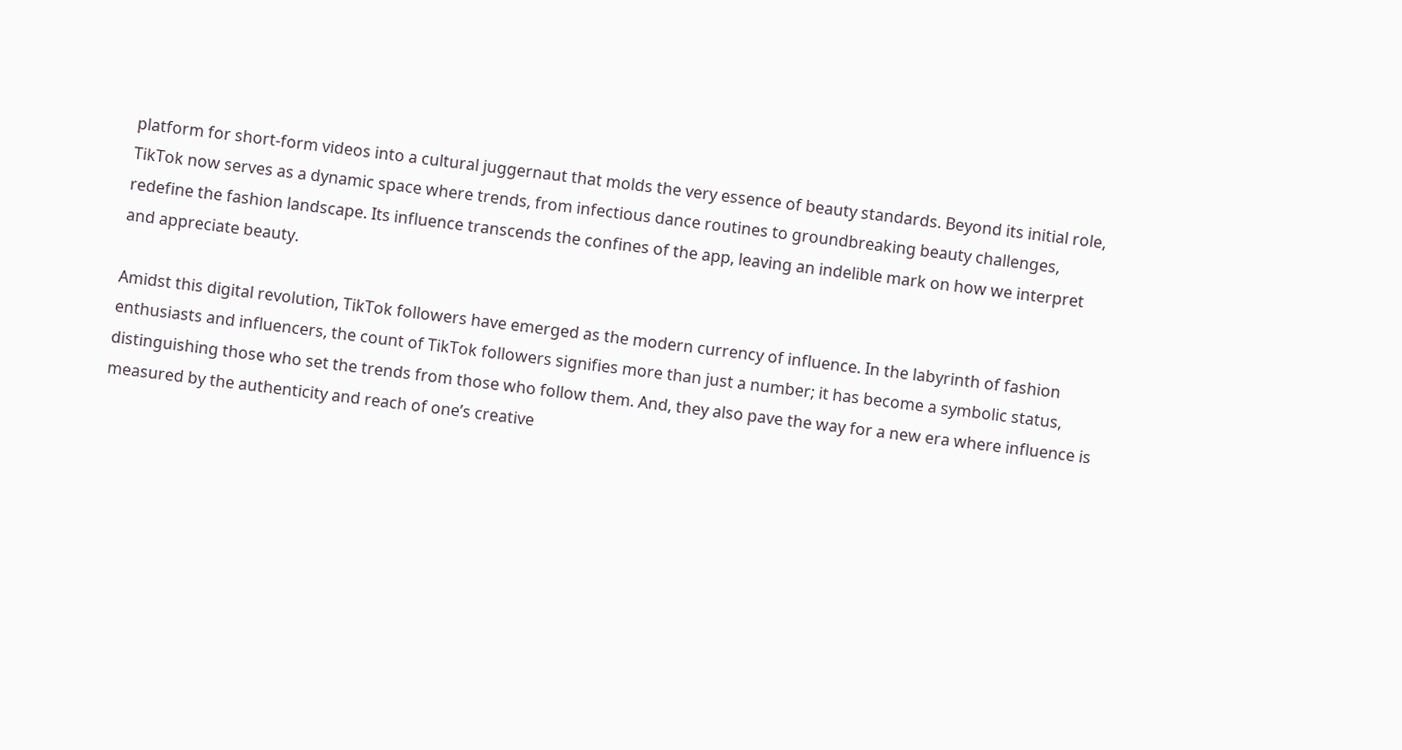platform for short-form videos into a cultural juggernaut that molds the very essence of beauty standards. Beyond its initial role, TikTok now serves as a dynamic space where trends, from infectious dance routines to groundbreaking beauty challenges, redefine the fashion landscape. Its influence transcends the confines of the app, leaving an indelible mark on how we interpret and appreciate beauty.

Amidst this digital revolution, TikTok followers have emerged as the modern currency of influence. In the labyrinth of fashion enthusiasts and influencers, the count of TikTok followers signifies more than just a number; it has become a symbolic status, distinguishing those who set the trends from those who follow them. And, they also pave the way for a new era where influence is measured by the authenticity and reach of one’s creative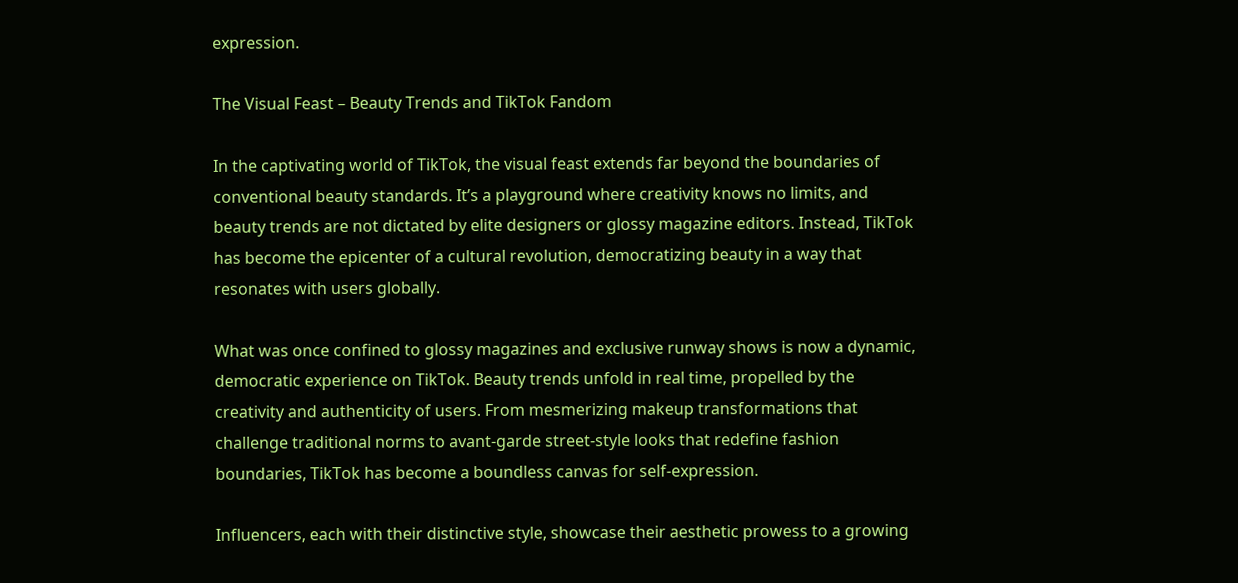expression.

The Visual Feast – Beauty Trends and TikTok Fandom

In the captivating world of TikTok, the visual feast extends far beyond the boundaries of conventional beauty standards. It’s a playground where creativity knows no limits, and beauty trends are not dictated by elite designers or glossy magazine editors. Instead, TikTok has become the epicenter of a cultural revolution, democratizing beauty in a way that resonates with users globally.

What was once confined to glossy magazines and exclusive runway shows is now a dynamic, democratic experience on TikTok. Beauty trends unfold in real time, propelled by the creativity and authenticity of users. From mesmerizing makeup transformations that challenge traditional norms to avant-garde street-style looks that redefine fashion boundaries, TikTok has become a boundless canvas for self-expression.

Influencers, each with their distinctive style, showcase their aesthetic prowess to a growing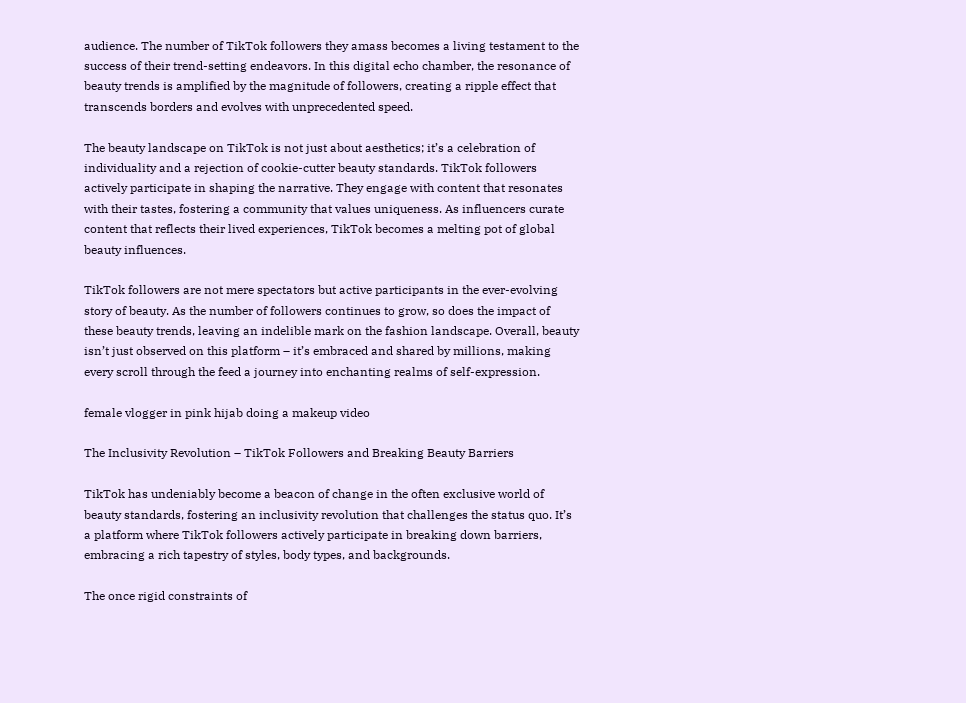audience. The number of TikTok followers they amass becomes a living testament to the success of their trend-setting endeavors. In this digital echo chamber, the resonance of beauty trends is amplified by the magnitude of followers, creating a ripple effect that transcends borders and evolves with unprecedented speed.

The beauty landscape on TikTok is not just about aesthetics; it’s a celebration of individuality and a rejection of cookie-cutter beauty standards. TikTok followers actively participate in shaping the narrative. They engage with content that resonates with their tastes, fostering a community that values uniqueness. As influencers curate content that reflects their lived experiences, TikTok becomes a melting pot of global beauty influences.

TikTok followers are not mere spectators but active participants in the ever-evolving story of beauty. As the number of followers continues to grow, so does the impact of these beauty trends, leaving an indelible mark on the fashion landscape. Overall, beauty isn’t just observed on this platform – it’s embraced and shared by millions, making every scroll through the feed a journey into enchanting realms of self-expression.

female vlogger in pink hijab doing a makeup video

The Inclusivity Revolution – TikTok Followers and Breaking Beauty Barriers

TikTok has undeniably become a beacon of change in the often exclusive world of beauty standards, fostering an inclusivity revolution that challenges the status quo. It’s a platform where TikTok followers actively participate in breaking down barriers, embracing a rich tapestry of styles, body types, and backgrounds.

The once rigid constraints of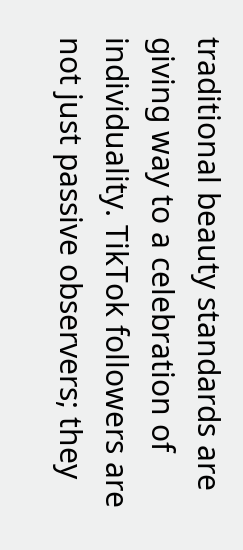traditional beauty standards are giving way to a celebration of individuality. TikTok followers are not just passive observers; they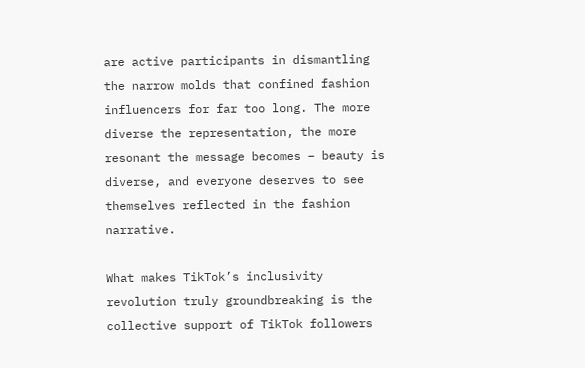are active participants in dismantling the narrow molds that confined fashion influencers for far too long. The more diverse the representation, the more resonant the message becomes – beauty is diverse, and everyone deserves to see themselves reflected in the fashion narrative.

What makes TikTok’s inclusivity revolution truly groundbreaking is the collective support of TikTok followers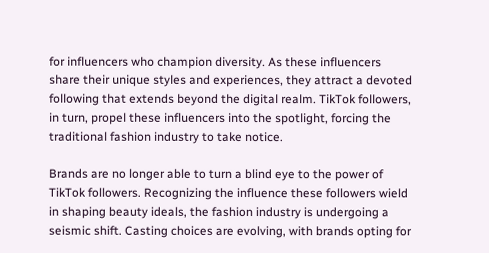for influencers who champion diversity. As these influencers share their unique styles and experiences, they attract a devoted following that extends beyond the digital realm. TikTok followers, in turn, propel these influencers into the spotlight, forcing the traditional fashion industry to take notice.

Brands are no longer able to turn a blind eye to the power of TikTok followers. Recognizing the influence these followers wield in shaping beauty ideals, the fashion industry is undergoing a seismic shift. Casting choices are evolving, with brands opting for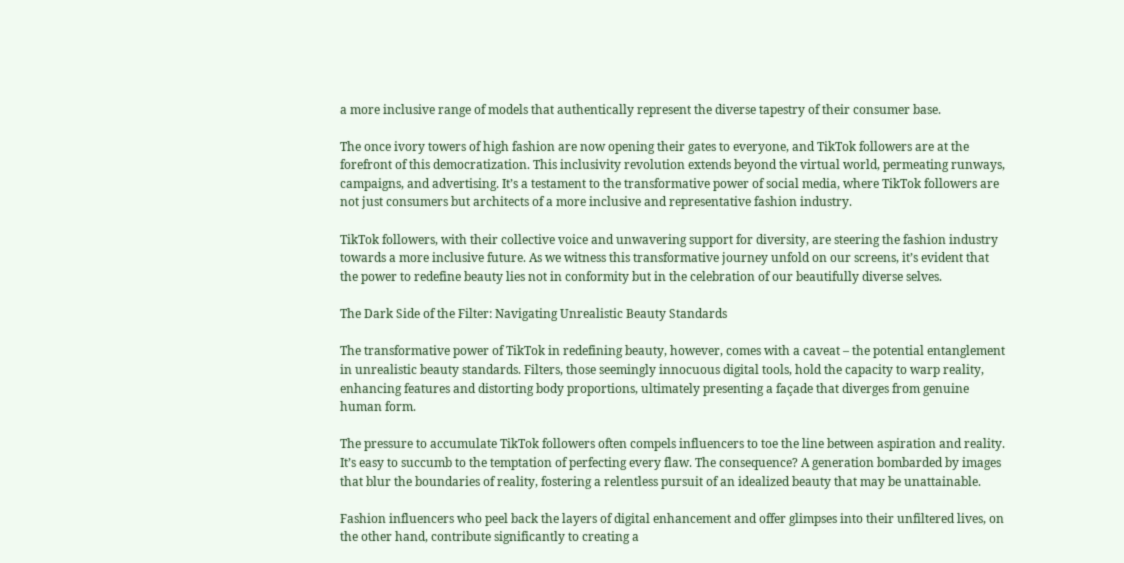a more inclusive range of models that authentically represent the diverse tapestry of their consumer base.

The once ivory towers of high fashion are now opening their gates to everyone, and TikTok followers are at the forefront of this democratization. This inclusivity revolution extends beyond the virtual world, permeating runways, campaigns, and advertising. It’s a testament to the transformative power of social media, where TikTok followers are not just consumers but architects of a more inclusive and representative fashion industry.

TikTok followers, with their collective voice and unwavering support for diversity, are steering the fashion industry towards a more inclusive future. As we witness this transformative journey unfold on our screens, it’s evident that the power to redefine beauty lies not in conformity but in the celebration of our beautifully diverse selves.

The Dark Side of the Filter: Navigating Unrealistic Beauty Standards

The transformative power of TikTok in redefining beauty, however, comes with a caveat – the potential entanglement in unrealistic beauty standards. Filters, those seemingly innocuous digital tools, hold the capacity to warp reality, enhancing features and distorting body proportions, ultimately presenting a façade that diverges from genuine human form.

The pressure to accumulate TikTok followers often compels influencers to toe the line between aspiration and reality. It’s easy to succumb to the temptation of perfecting every flaw. The consequence? A generation bombarded by images that blur the boundaries of reality, fostering a relentless pursuit of an idealized beauty that may be unattainable.

Fashion influencers who peel back the layers of digital enhancement and offer glimpses into their unfiltered lives, on the other hand, contribute significantly to creating a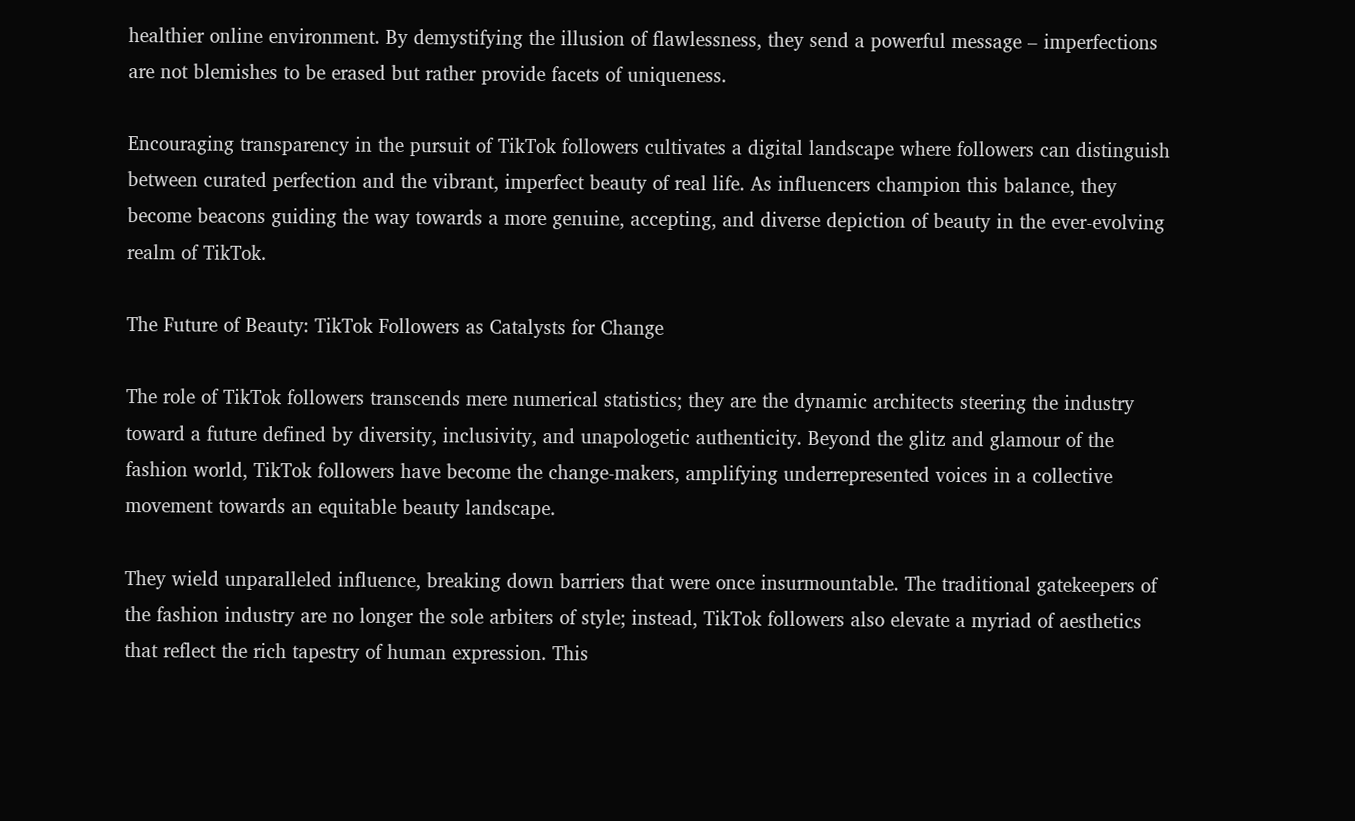healthier online environment. By demystifying the illusion of flawlessness, they send a powerful message – imperfections are not blemishes to be erased but rather provide facets of uniqueness.

Encouraging transparency in the pursuit of TikTok followers cultivates a digital landscape where followers can distinguish between curated perfection and the vibrant, imperfect beauty of real life. As influencers champion this balance, they become beacons guiding the way towards a more genuine, accepting, and diverse depiction of beauty in the ever-evolving realm of TikTok.

The Future of Beauty: TikTok Followers as Catalysts for Change

The role of TikTok followers transcends mere numerical statistics; they are the dynamic architects steering the industry toward a future defined by diversity, inclusivity, and unapologetic authenticity. Beyond the glitz and glamour of the fashion world, TikTok followers have become the change-makers, amplifying underrepresented voices in a collective movement towards an equitable beauty landscape.

They wield unparalleled influence, breaking down barriers that were once insurmountable. The traditional gatekeepers of the fashion industry are no longer the sole arbiters of style; instead, TikTok followers also elevate a myriad of aesthetics that reflect the rich tapestry of human expression. This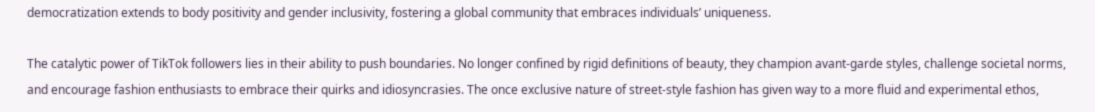democratization extends to body positivity and gender inclusivity, fostering a global community that embraces individuals’ uniqueness.

The catalytic power of TikTok followers lies in their ability to push boundaries. No longer confined by rigid definitions of beauty, they champion avant-garde styles, challenge societal norms, and encourage fashion enthusiasts to embrace their quirks and idiosyncrasies. The once exclusive nature of street-style fashion has given way to a more fluid and experimental ethos,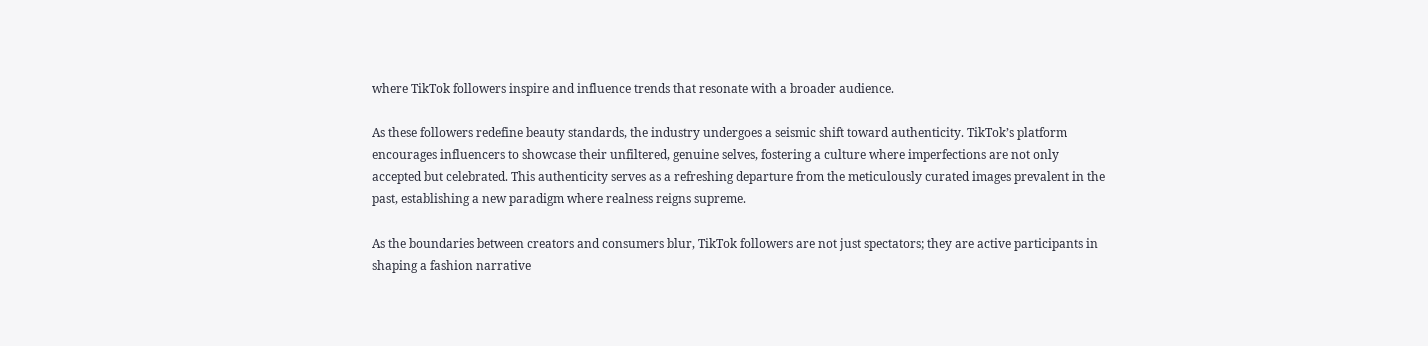where TikTok followers inspire and influence trends that resonate with a broader audience.

As these followers redefine beauty standards, the industry undergoes a seismic shift toward authenticity. TikTok’s platform encourages influencers to showcase their unfiltered, genuine selves, fostering a culture where imperfections are not only accepted but celebrated. This authenticity serves as a refreshing departure from the meticulously curated images prevalent in the past, establishing a new paradigm where realness reigns supreme.

As the boundaries between creators and consumers blur, TikTok followers are not just spectators; they are active participants in shaping a fashion narrative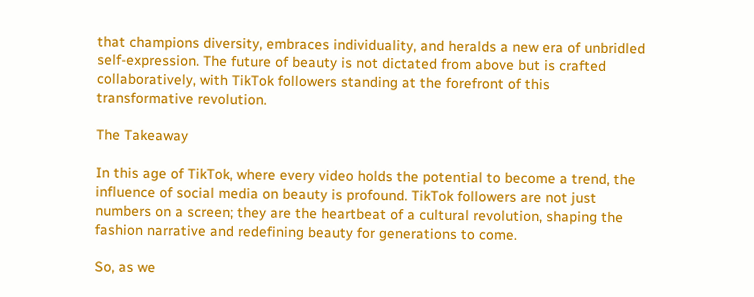that champions diversity, embraces individuality, and heralds a new era of unbridled self-expression. The future of beauty is not dictated from above but is crafted collaboratively, with TikTok followers standing at the forefront of this transformative revolution.

The Takeaway

In this age of TikTok, where every video holds the potential to become a trend, the influence of social media on beauty is profound. TikTok followers are not just numbers on a screen; they are the heartbeat of a cultural revolution, shaping the fashion narrative and redefining beauty for generations to come.

So, as we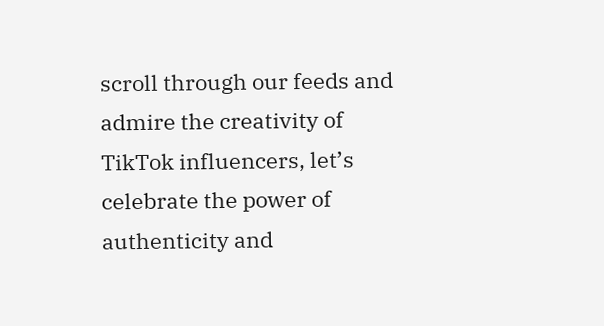scroll through our feeds and admire the creativity of TikTok influencers, let’s celebrate the power of authenticity and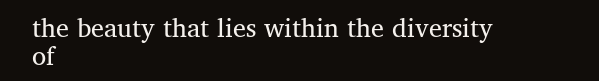the beauty that lies within the diversity of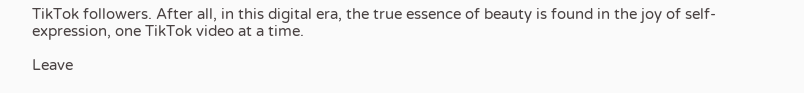TikTok followers. After all, in this digital era, the true essence of beauty is found in the joy of self-expression, one TikTok video at a time.

Leave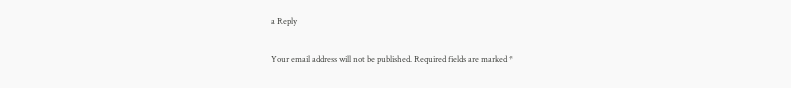a Reply

Your email address will not be published. Required fields are marked *